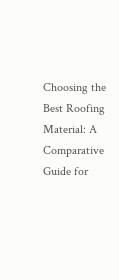Choosing the Best Roofing Material: A Comparative Guide for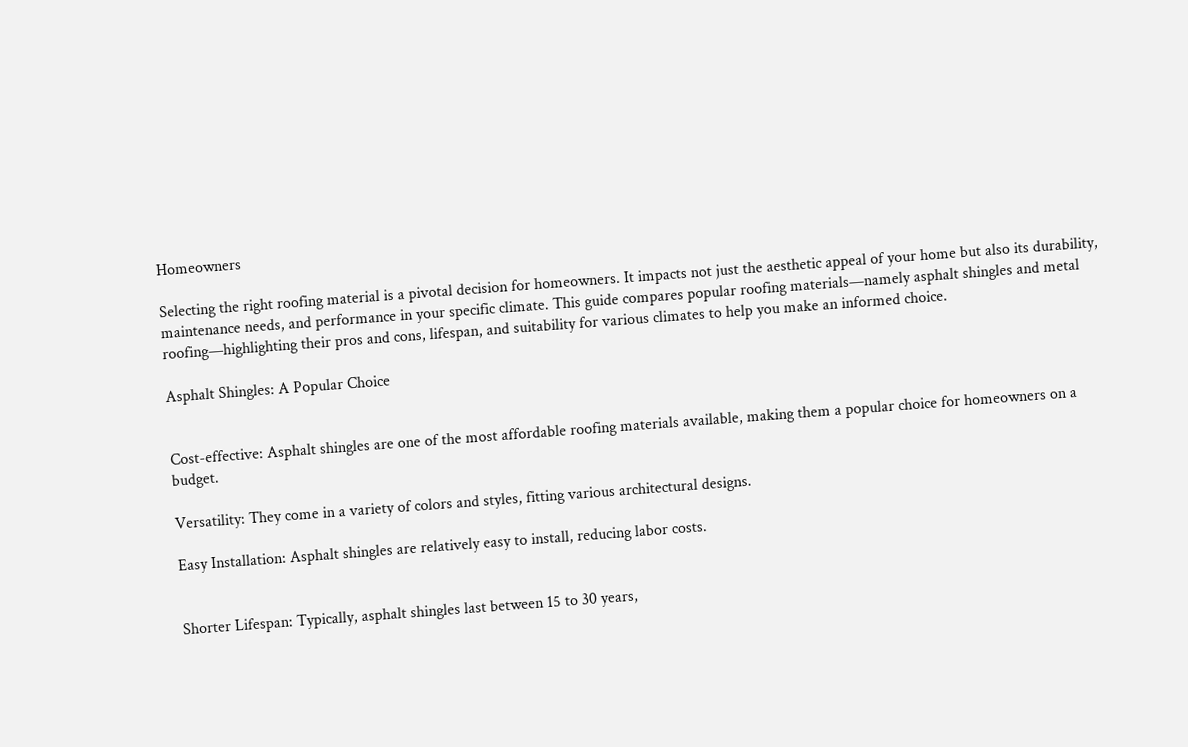Homeowners

Selecting the right roofing material is a pivotal decision for homeowners. It impacts not just the aesthetic appeal of your home but also its durability, maintenance needs, and performance in your specific climate. This guide compares popular roofing materials—namely asphalt shingles and metal roofing—highlighting their pros and cons, lifespan, and suitability for various climates to help you make an informed choice.

Asphalt Shingles: A Popular Choice


Cost-effective: Asphalt shingles are one of the most affordable roofing materials available, making them a popular choice for homeowners on a budget.

Versatility: They come in a variety of colors and styles, fitting various architectural designs.

Easy Installation: Asphalt shingles are relatively easy to install, reducing labor costs.


Shorter Lifespan: Typically, asphalt shingles last between 15 to 30 years,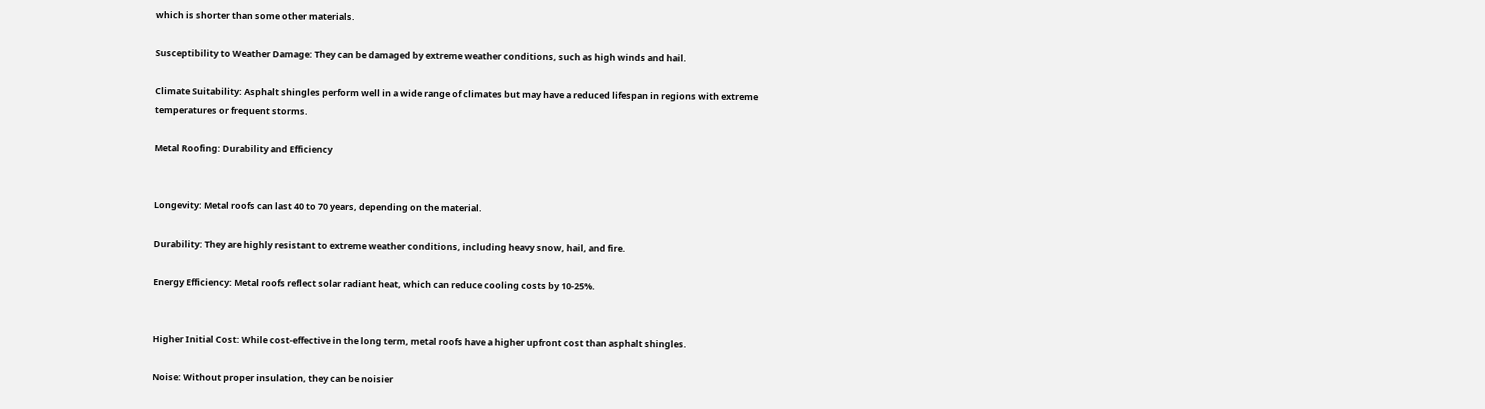which is shorter than some other materials.

Susceptibility to Weather Damage: They can be damaged by extreme weather conditions, such as high winds and hail.

Climate Suitability: Asphalt shingles perform well in a wide range of climates but may have a reduced lifespan in regions with extreme temperatures or frequent storms.

Metal Roofing: Durability and Efficiency


Longevity: Metal roofs can last 40 to 70 years, depending on the material.

Durability: They are highly resistant to extreme weather conditions, including heavy snow, hail, and fire.

Energy Efficiency: Metal roofs reflect solar radiant heat, which can reduce cooling costs by 10-25%.


Higher Initial Cost: While cost-effective in the long term, metal roofs have a higher upfront cost than asphalt shingles.

Noise: Without proper insulation, they can be noisier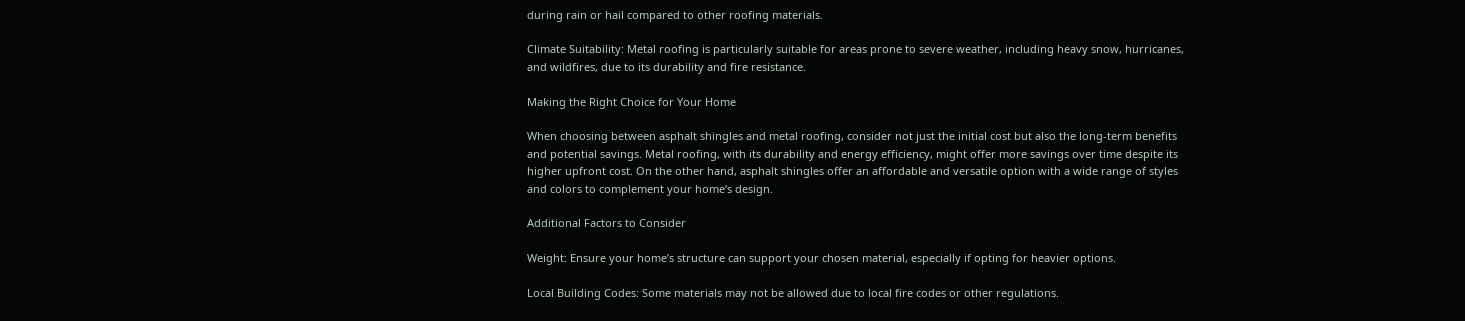during rain or hail compared to other roofing materials.

Climate Suitability: Metal roofing is particularly suitable for areas prone to severe weather, including heavy snow, hurricanes, and wildfires, due to its durability and fire resistance.

Making the Right Choice for Your Home

When choosing between asphalt shingles and metal roofing, consider not just the initial cost but also the long-term benefits and potential savings. Metal roofing, with its durability and energy efficiency, might offer more savings over time despite its higher upfront cost. On the other hand, asphalt shingles offer an affordable and versatile option with a wide range of styles and colors to complement your home’s design.

Additional Factors to Consider

Weight: Ensure your home’s structure can support your chosen material, especially if opting for heavier options.

Local Building Codes: Some materials may not be allowed due to local fire codes or other regulations.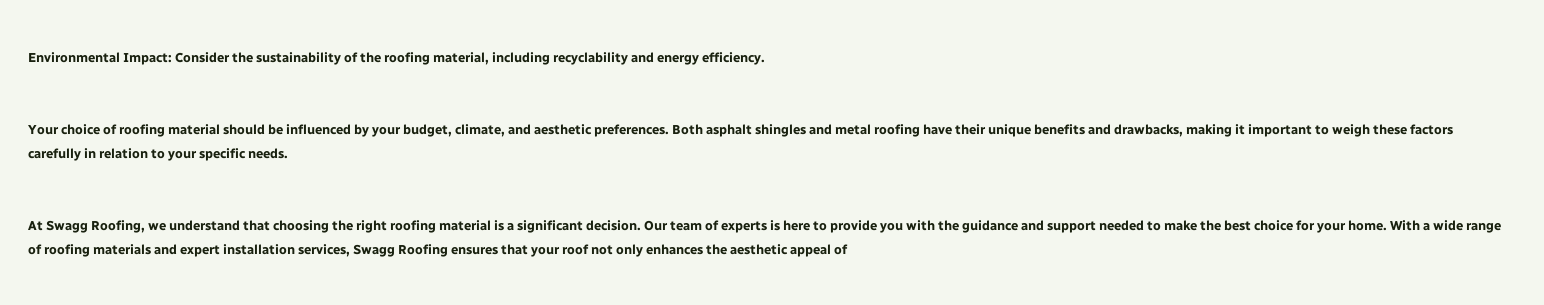Environmental Impact: Consider the sustainability of the roofing material, including recyclability and energy efficiency.


Your choice of roofing material should be influenced by your budget, climate, and aesthetic preferences. Both asphalt shingles and metal roofing have their unique benefits and drawbacks, making it important to weigh these factors carefully in relation to your specific needs.


At Swagg Roofing, we understand that choosing the right roofing material is a significant decision. Our team of experts is here to provide you with the guidance and support needed to make the best choice for your home. With a wide range of roofing materials and expert installation services, Swagg Roofing ensures that your roof not only enhances the aesthetic appeal of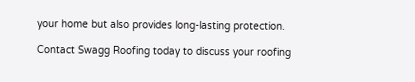your home but also provides long-lasting protection.

Contact Swagg Roofing today to discuss your roofing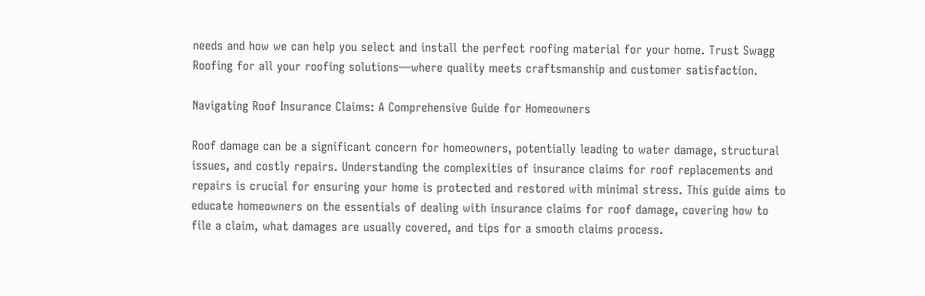needs and how we can help you select and install the perfect roofing material for your home. Trust Swagg Roofing for all your roofing solutions—where quality meets craftsmanship and customer satisfaction.

Navigating Roof Insurance Claims: A Comprehensive Guide for Homeowners

Roof damage can be a significant concern for homeowners, potentially leading to water damage, structural issues, and costly repairs. Understanding the complexities of insurance claims for roof replacements and repairs is crucial for ensuring your home is protected and restored with minimal stress. This guide aims to educate homeowners on the essentials of dealing with insurance claims for roof damage, covering how to file a claim, what damages are usually covered, and tips for a smooth claims process.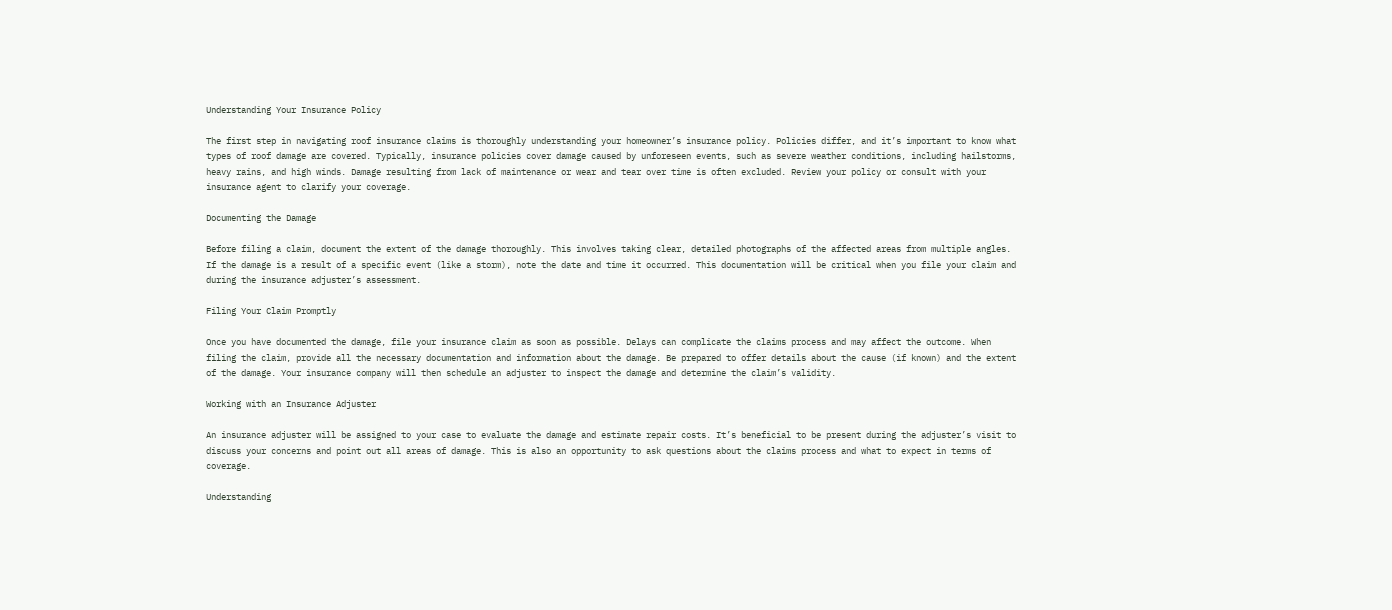Understanding Your Insurance Policy

The first step in navigating roof insurance claims is thoroughly understanding your homeowner’s insurance policy. Policies differ, and it’s important to know what types of roof damage are covered. Typically, insurance policies cover damage caused by unforeseen events, such as severe weather conditions, including hailstorms, heavy rains, and high winds. Damage resulting from lack of maintenance or wear and tear over time is often excluded. Review your policy or consult with your insurance agent to clarify your coverage.

Documenting the Damage

Before filing a claim, document the extent of the damage thoroughly. This involves taking clear, detailed photographs of the affected areas from multiple angles. If the damage is a result of a specific event (like a storm), note the date and time it occurred. This documentation will be critical when you file your claim and during the insurance adjuster’s assessment.

Filing Your Claim Promptly

Once you have documented the damage, file your insurance claim as soon as possible. Delays can complicate the claims process and may affect the outcome. When filing the claim, provide all the necessary documentation and information about the damage. Be prepared to offer details about the cause (if known) and the extent of the damage. Your insurance company will then schedule an adjuster to inspect the damage and determine the claim’s validity.

Working with an Insurance Adjuster

An insurance adjuster will be assigned to your case to evaluate the damage and estimate repair costs. It’s beneficial to be present during the adjuster’s visit to discuss your concerns and point out all areas of damage. This is also an opportunity to ask questions about the claims process and what to expect in terms of coverage.

Understanding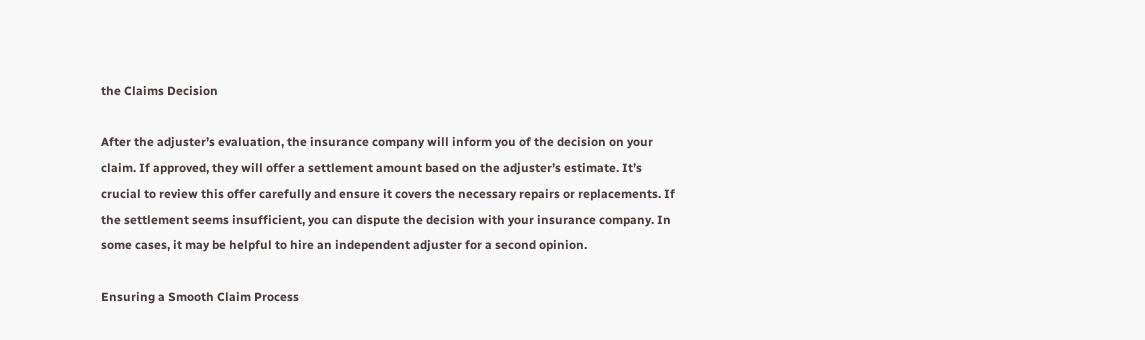the Claims Decision

After the adjuster’s evaluation, the insurance company will inform you of the decision on your claim. If approved, they will offer a settlement amount based on the adjuster’s estimate. It’s crucial to review this offer carefully and ensure it covers the necessary repairs or replacements. If the settlement seems insufficient, you can dispute the decision with your insurance company. In some cases, it may be helpful to hire an independent adjuster for a second opinion.

Ensuring a Smooth Claim Process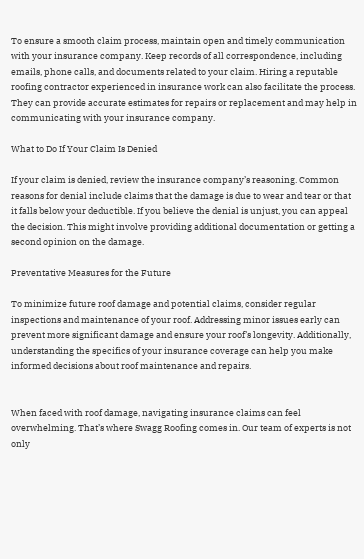To ensure a smooth claim process, maintain open and timely communication with your insurance company. Keep records of all correspondence, including emails, phone calls, and documents related to your claim. Hiring a reputable roofing contractor experienced in insurance work can also facilitate the process. They can provide accurate estimates for repairs or replacement and may help in communicating with your insurance company.

What to Do If Your Claim Is Denied

If your claim is denied, review the insurance company’s reasoning. Common reasons for denial include claims that the damage is due to wear and tear or that it falls below your deductible. If you believe the denial is unjust, you can appeal the decision. This might involve providing additional documentation or getting a second opinion on the damage.

Preventative Measures for the Future

To minimize future roof damage and potential claims, consider regular inspections and maintenance of your roof. Addressing minor issues early can prevent more significant damage and ensure your roof’s longevity. Additionally, understanding the specifics of your insurance coverage can help you make informed decisions about roof maintenance and repairs.


When faced with roof damage, navigating insurance claims can feel overwhelming. That’s where Swagg Roofing comes in. Our team of experts is not only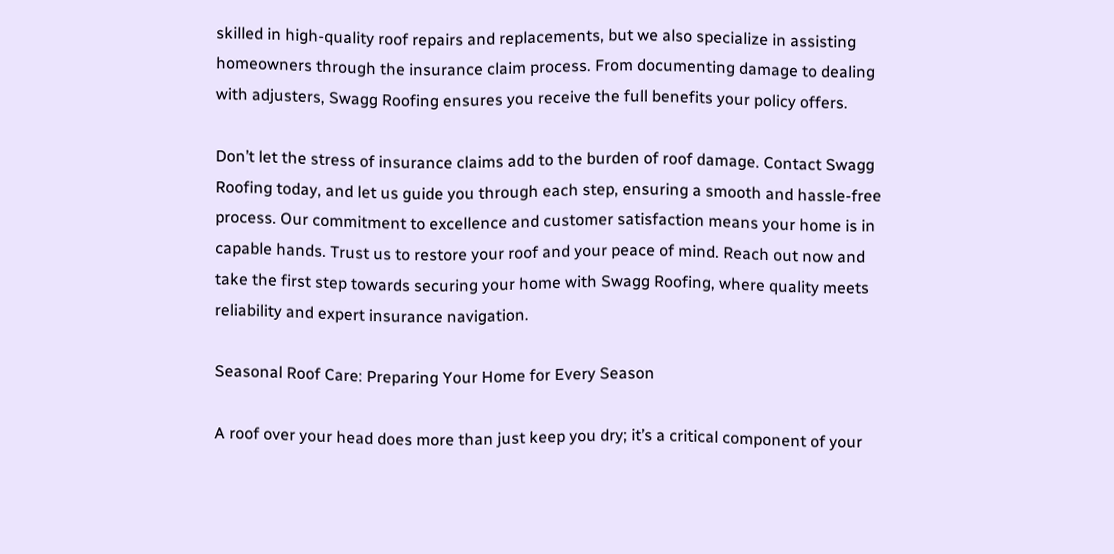skilled in high-quality roof repairs and replacements, but we also specialize in assisting homeowners through the insurance claim process. From documenting damage to dealing with adjusters, Swagg Roofing ensures you receive the full benefits your policy offers.

Don’t let the stress of insurance claims add to the burden of roof damage. Contact Swagg Roofing today, and let us guide you through each step, ensuring a smooth and hassle-free process. Our commitment to excellence and customer satisfaction means your home is in capable hands. Trust us to restore your roof and your peace of mind. Reach out now and take the first step towards securing your home with Swagg Roofing, where quality meets reliability and expert insurance navigation.

Seasonal Roof Care: Preparing Your Home for Every Season

A roof over your head does more than just keep you dry; it’s a critical component of your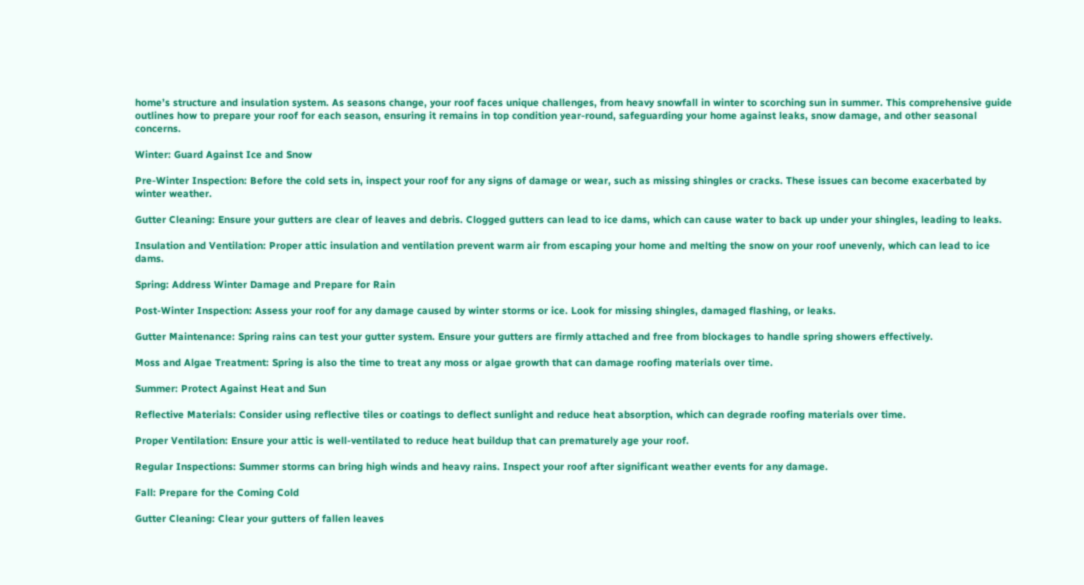home’s structure and insulation system. As seasons change, your roof faces unique challenges, from heavy snowfall in winter to scorching sun in summer. This comprehensive guide outlines how to prepare your roof for each season, ensuring it remains in top condition year-round, safeguarding your home against leaks, snow damage, and other seasonal concerns.

Winter: Guard Against Ice and Snow

Pre-Winter Inspection: Before the cold sets in, inspect your roof for any signs of damage or wear, such as missing shingles or cracks. These issues can become exacerbated by winter weather.

Gutter Cleaning: Ensure your gutters are clear of leaves and debris. Clogged gutters can lead to ice dams, which can cause water to back up under your shingles, leading to leaks.

Insulation and Ventilation: Proper attic insulation and ventilation prevent warm air from escaping your home and melting the snow on your roof unevenly, which can lead to ice dams.

Spring: Address Winter Damage and Prepare for Rain

Post-Winter Inspection: Assess your roof for any damage caused by winter storms or ice. Look for missing shingles, damaged flashing, or leaks.

Gutter Maintenance: Spring rains can test your gutter system. Ensure your gutters are firmly attached and free from blockages to handle spring showers effectively.

Moss and Algae Treatment: Spring is also the time to treat any moss or algae growth that can damage roofing materials over time.

Summer: Protect Against Heat and Sun

Reflective Materials: Consider using reflective tiles or coatings to deflect sunlight and reduce heat absorption, which can degrade roofing materials over time.

Proper Ventilation: Ensure your attic is well-ventilated to reduce heat buildup that can prematurely age your roof.

Regular Inspections: Summer storms can bring high winds and heavy rains. Inspect your roof after significant weather events for any damage.

Fall: Prepare for the Coming Cold

Gutter Cleaning: Clear your gutters of fallen leaves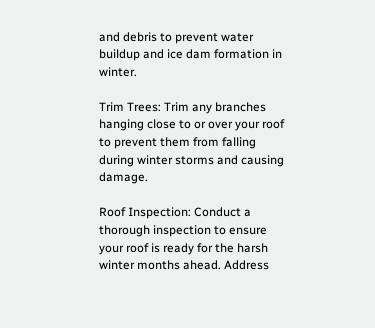and debris to prevent water buildup and ice dam formation in winter.

Trim Trees: Trim any branches hanging close to or over your roof to prevent them from falling during winter storms and causing damage.

Roof Inspection: Conduct a thorough inspection to ensure your roof is ready for the harsh winter months ahead. Address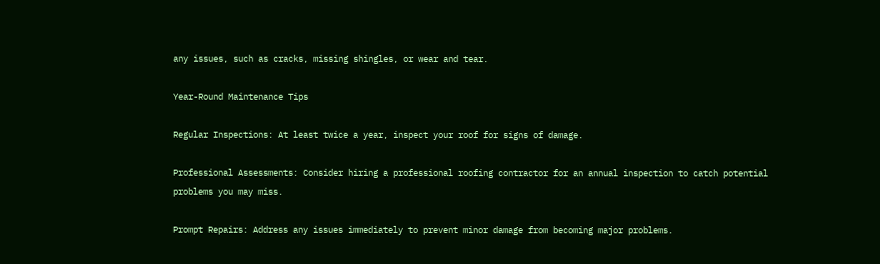any issues, such as cracks, missing shingles, or wear and tear.

Year-Round Maintenance Tips

Regular Inspections: At least twice a year, inspect your roof for signs of damage.

Professional Assessments: Consider hiring a professional roofing contractor for an annual inspection to catch potential problems you may miss.

Prompt Repairs: Address any issues immediately to prevent minor damage from becoming major problems.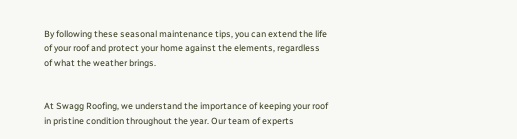By following these seasonal maintenance tips, you can extend the life of your roof and protect your home against the elements, regardless of what the weather brings.


At Swagg Roofing, we understand the importance of keeping your roof in pristine condition throughout the year. Our team of experts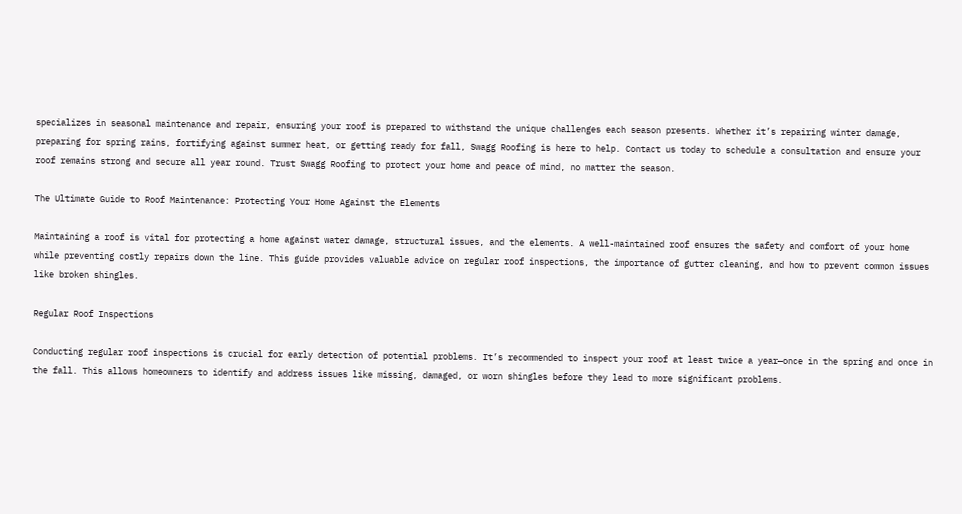specializes in seasonal maintenance and repair, ensuring your roof is prepared to withstand the unique challenges each season presents. Whether it’s repairing winter damage, preparing for spring rains, fortifying against summer heat, or getting ready for fall, Swagg Roofing is here to help. Contact us today to schedule a consultation and ensure your roof remains strong and secure all year round. Trust Swagg Roofing to protect your home and peace of mind, no matter the season.

The Ultimate Guide to Roof Maintenance: Protecting Your Home Against the Elements

Maintaining a roof is vital for protecting a home against water damage, structural issues, and the elements. A well-maintained roof ensures the safety and comfort of your home while preventing costly repairs down the line. This guide provides valuable advice on regular roof inspections, the importance of gutter cleaning, and how to prevent common issues like broken shingles.

Regular Roof Inspections

Conducting regular roof inspections is crucial for early detection of potential problems. It’s recommended to inspect your roof at least twice a year—once in the spring and once in the fall. This allows homeowners to identify and address issues like missing, damaged, or worn shingles before they lead to more significant problems.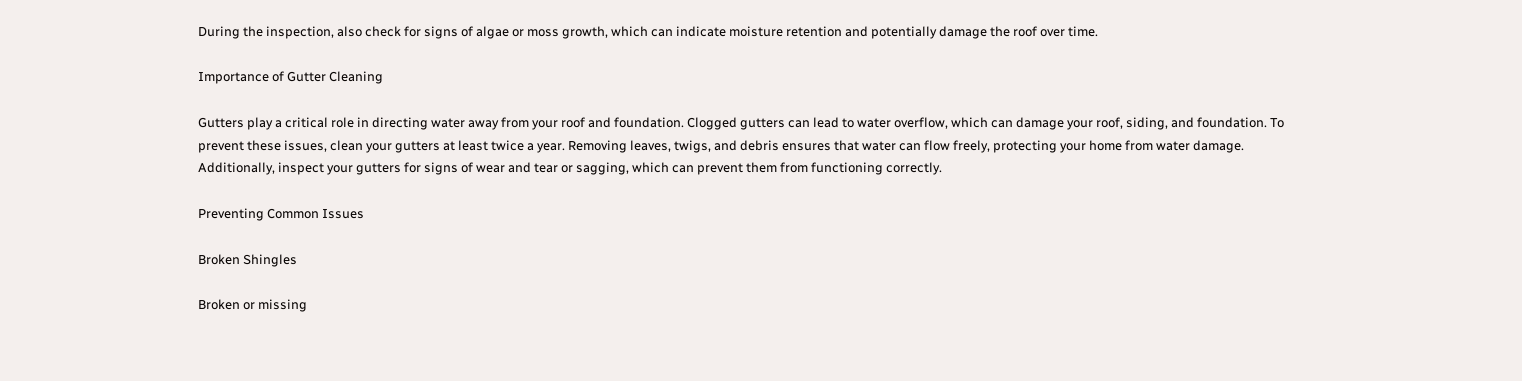During the inspection, also check for signs of algae or moss growth, which can indicate moisture retention and potentially damage the roof over time.

Importance of Gutter Cleaning

Gutters play a critical role in directing water away from your roof and foundation. Clogged gutters can lead to water overflow, which can damage your roof, siding, and foundation. To prevent these issues, clean your gutters at least twice a year. Removing leaves, twigs, and debris ensures that water can flow freely, protecting your home from water damage. Additionally, inspect your gutters for signs of wear and tear or sagging, which can prevent them from functioning correctly.

Preventing Common Issues

Broken Shingles

Broken or missing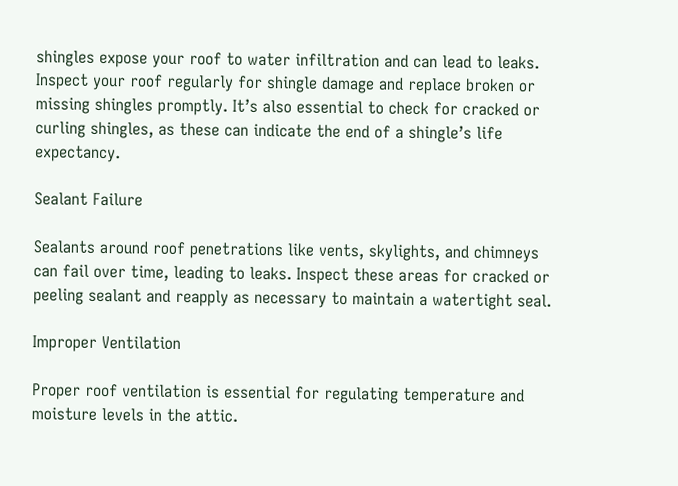shingles expose your roof to water infiltration and can lead to leaks. Inspect your roof regularly for shingle damage and replace broken or missing shingles promptly. It’s also essential to check for cracked or curling shingles, as these can indicate the end of a shingle’s life expectancy.

Sealant Failure

Sealants around roof penetrations like vents, skylights, and chimneys can fail over time, leading to leaks. Inspect these areas for cracked or peeling sealant and reapply as necessary to maintain a watertight seal.

Improper Ventilation

Proper roof ventilation is essential for regulating temperature and moisture levels in the attic.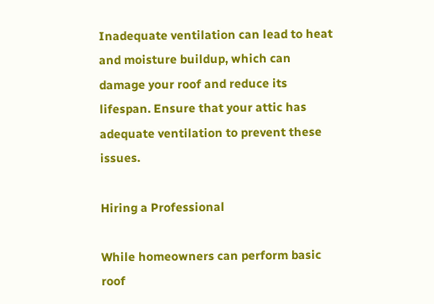Inadequate ventilation can lead to heat and moisture buildup, which can damage your roof and reduce its lifespan. Ensure that your attic has adequate ventilation to prevent these issues.

Hiring a Professional

While homeowners can perform basic roof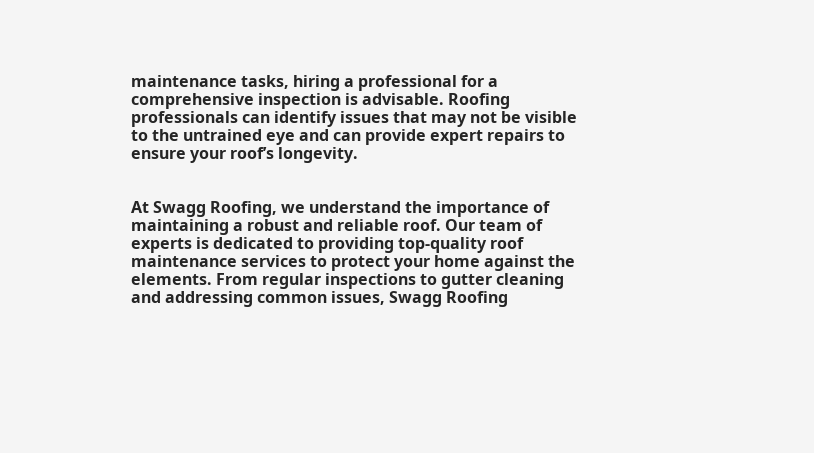maintenance tasks, hiring a professional for a comprehensive inspection is advisable. Roofing professionals can identify issues that may not be visible to the untrained eye and can provide expert repairs to ensure your roof’s longevity.


At Swagg Roofing, we understand the importance of maintaining a robust and reliable roof. Our team of experts is dedicated to providing top-quality roof maintenance services to protect your home against the elements. From regular inspections to gutter cleaning and addressing common issues, Swagg Roofing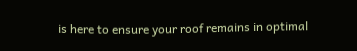is here to ensure your roof remains in optimal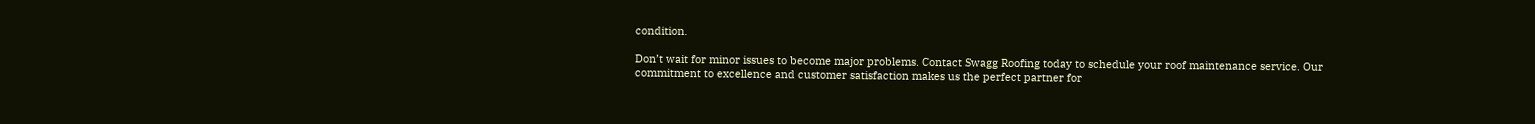condition.

Don’t wait for minor issues to become major problems. Contact Swagg Roofing today to schedule your roof maintenance service. Our commitment to excellence and customer satisfaction makes us the perfect partner for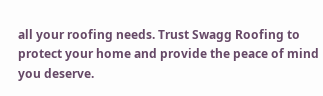all your roofing needs. Trust Swagg Roofing to protect your home and provide the peace of mind you deserve.